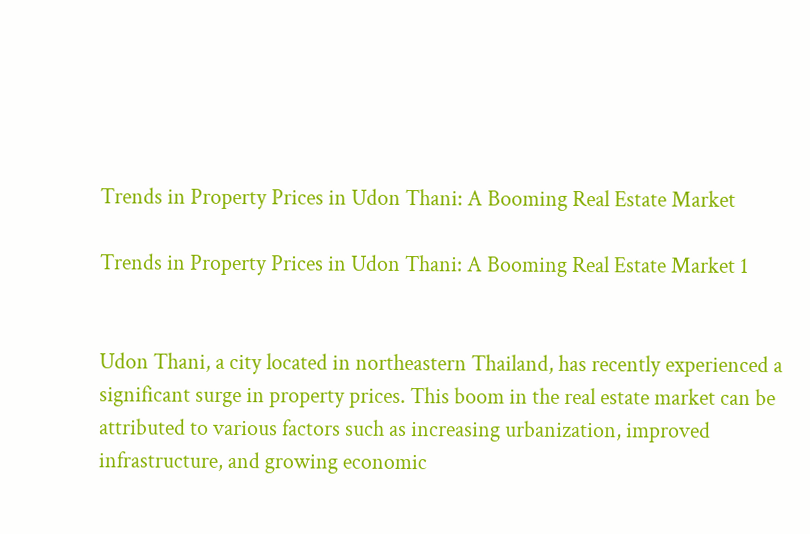Trends in Property Prices in Udon Thani: A Booming Real Estate Market

Trends in Property Prices in Udon Thani: A Booming Real Estate Market 1


Udon Thani, a city located in northeastern Thailand, has recently experienced a significant surge in property prices. This boom in the real estate market can be attributed to various factors such as increasing urbanization, improved infrastructure, and growing economic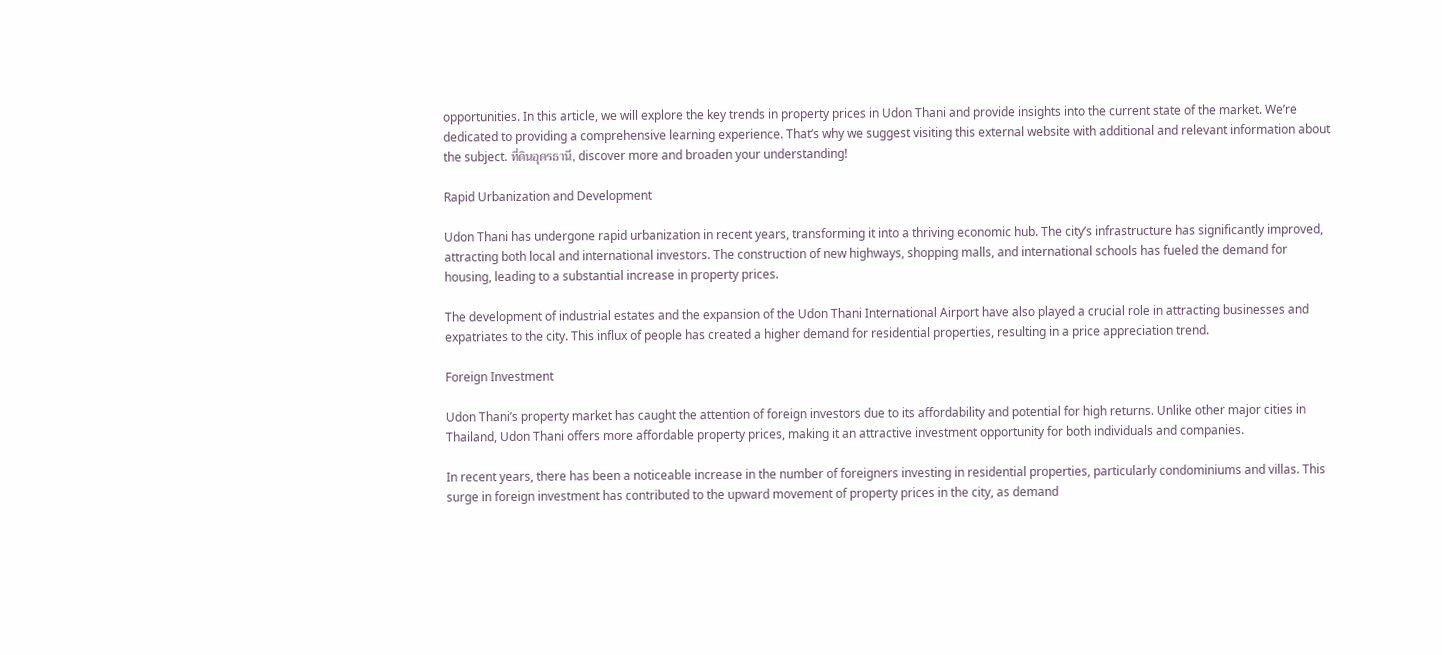opportunities. In this article, we will explore the key trends in property prices in Udon Thani and provide insights into the current state of the market. We’re dedicated to providing a comprehensive learning experience. That’s why we suggest visiting this external website with additional and relevant information about the subject. ที่ดินอุดรธานี, discover more and broaden your understanding!

Rapid Urbanization and Development

Udon Thani has undergone rapid urbanization in recent years, transforming it into a thriving economic hub. The city’s infrastructure has significantly improved, attracting both local and international investors. The construction of new highways, shopping malls, and international schools has fueled the demand for housing, leading to a substantial increase in property prices.

The development of industrial estates and the expansion of the Udon Thani International Airport have also played a crucial role in attracting businesses and expatriates to the city. This influx of people has created a higher demand for residential properties, resulting in a price appreciation trend.

Foreign Investment

Udon Thani’s property market has caught the attention of foreign investors due to its affordability and potential for high returns. Unlike other major cities in Thailand, Udon Thani offers more affordable property prices, making it an attractive investment opportunity for both individuals and companies.

In recent years, there has been a noticeable increase in the number of foreigners investing in residential properties, particularly condominiums and villas. This surge in foreign investment has contributed to the upward movement of property prices in the city, as demand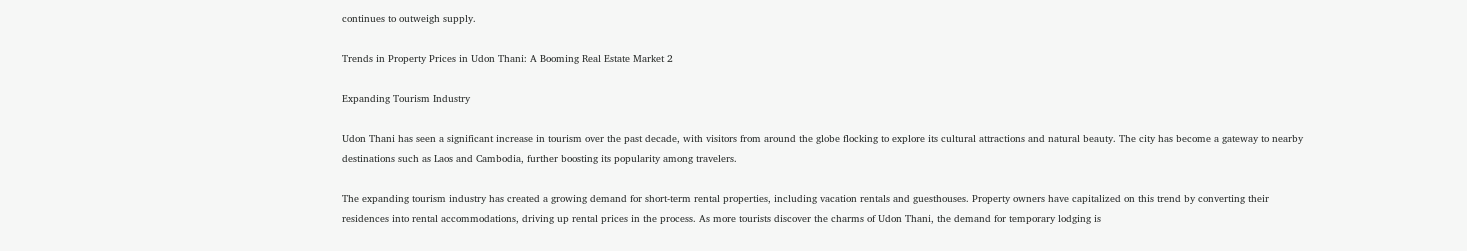continues to outweigh supply.

Trends in Property Prices in Udon Thani: A Booming Real Estate Market 2

Expanding Tourism Industry

Udon Thani has seen a significant increase in tourism over the past decade, with visitors from around the globe flocking to explore its cultural attractions and natural beauty. The city has become a gateway to nearby destinations such as Laos and Cambodia, further boosting its popularity among travelers.

The expanding tourism industry has created a growing demand for short-term rental properties, including vacation rentals and guesthouses. Property owners have capitalized on this trend by converting their residences into rental accommodations, driving up rental prices in the process. As more tourists discover the charms of Udon Thani, the demand for temporary lodging is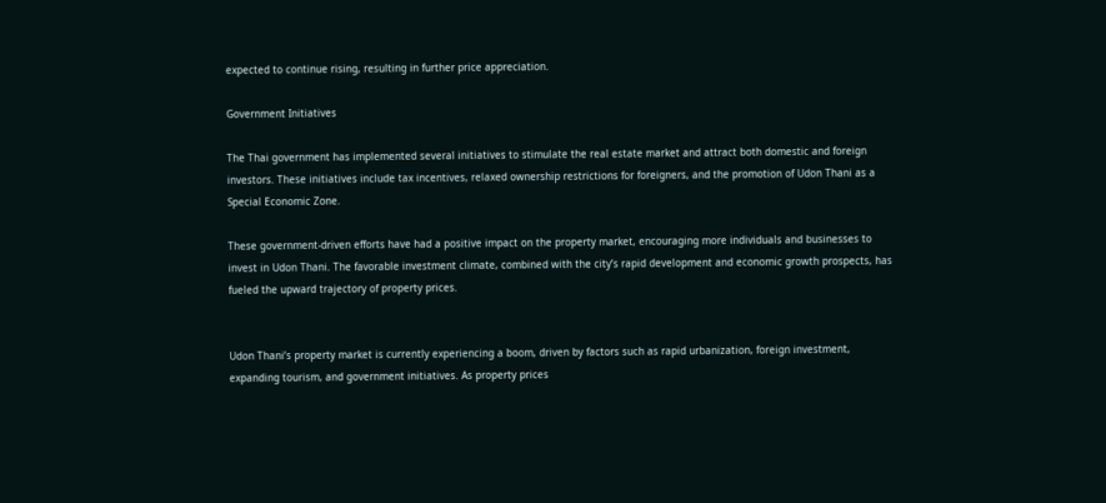expected to continue rising, resulting in further price appreciation.

Government Initiatives

The Thai government has implemented several initiatives to stimulate the real estate market and attract both domestic and foreign investors. These initiatives include tax incentives, relaxed ownership restrictions for foreigners, and the promotion of Udon Thani as a Special Economic Zone.

These government-driven efforts have had a positive impact on the property market, encouraging more individuals and businesses to invest in Udon Thani. The favorable investment climate, combined with the city’s rapid development and economic growth prospects, has fueled the upward trajectory of property prices.


Udon Thani’s property market is currently experiencing a boom, driven by factors such as rapid urbanization, foreign investment, expanding tourism, and government initiatives. As property prices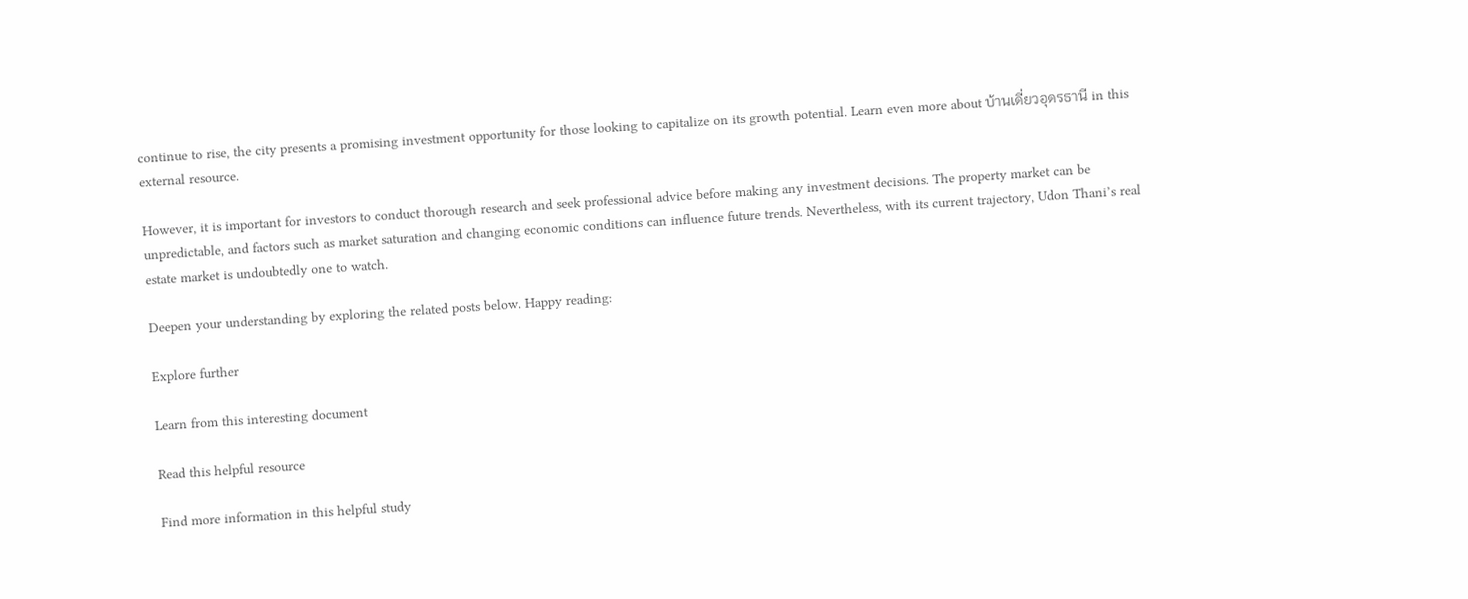continue to rise, the city presents a promising investment opportunity for those looking to capitalize on its growth potential. Learn even more about บ้านเดี่ยวอุดรธานี in this external resource.

However, it is important for investors to conduct thorough research and seek professional advice before making any investment decisions. The property market can be unpredictable, and factors such as market saturation and changing economic conditions can influence future trends. Nevertheless, with its current trajectory, Udon Thani’s real estate market is undoubtedly one to watch.

Deepen your understanding by exploring the related posts below. Happy reading:

Explore further

Learn from this interesting document

Read this helpful resource

Find more information in this helpful study